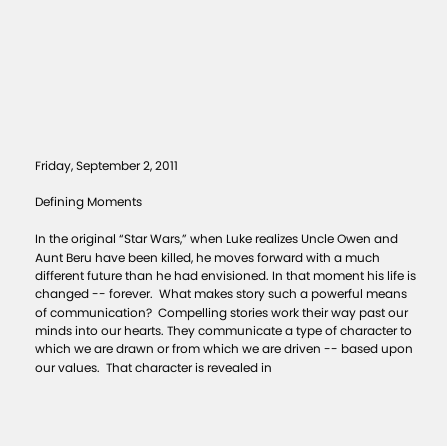Friday, September 2, 2011

Defining Moments

In the original “Star Wars,” when Luke realizes Uncle Owen and Aunt Beru have been killed, he moves forward with a much different future than he had envisioned. In that moment his life is changed -- forever.  What makes story such a powerful means of communication?  Compelling stories work their way past our minds into our hearts. They communicate a type of character to which we are drawn or from which we are driven -- based upon our values.  That character is revealed in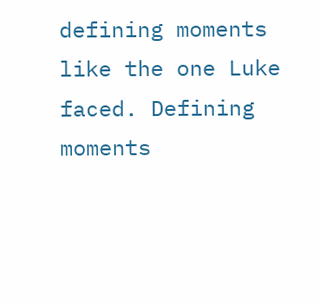defining moments like the one Luke faced. Defining moments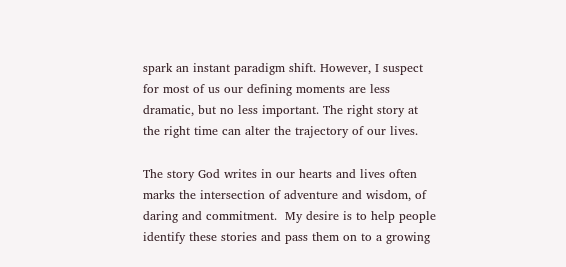spark an instant paradigm shift. However, I suspect for most of us our defining moments are less dramatic, but no less important. The right story at the right time can alter the trajectory of our lives.

The story God writes in our hearts and lives often marks the intersection of adventure and wisdom, of daring and commitment.  My desire is to help people identify these stories and pass them on to a growing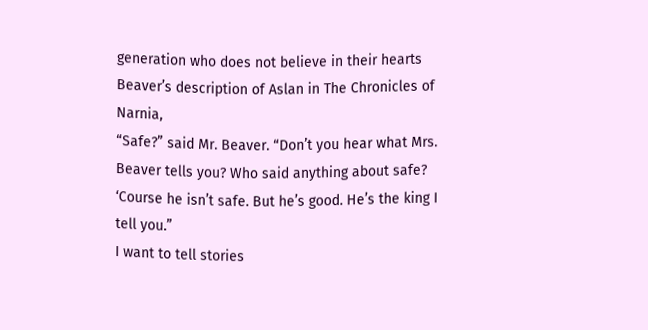generation who does not believe in their hearts Beaver’s description of Aslan in The Chronicles of Narnia,
“Safe?” said Mr. Beaver. “Don’t you hear what Mrs. Beaver tells you? Who said anything about safe? ‘Course he isn’t safe. But he’s good. He’s the king I tell you.”
I want to tell stories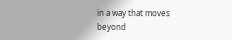in a way that moves beyond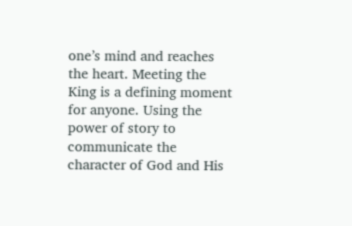one’s mind and reaches the heart. Meeting the King is a defining moment for anyone. Using the power of story to communicate the character of God and His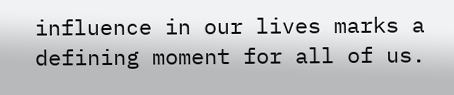influence in our lives marks a defining moment for all of us.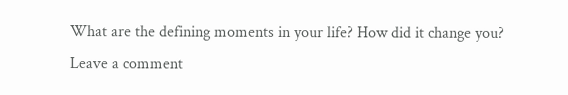What are the defining moments in your life? How did it change you? Leave a comment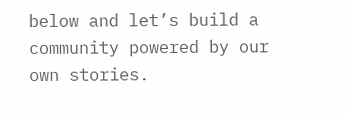below and let’s build a community powered by our own stories.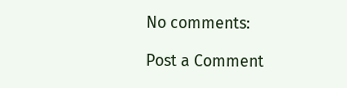No comments:

Post a Comment